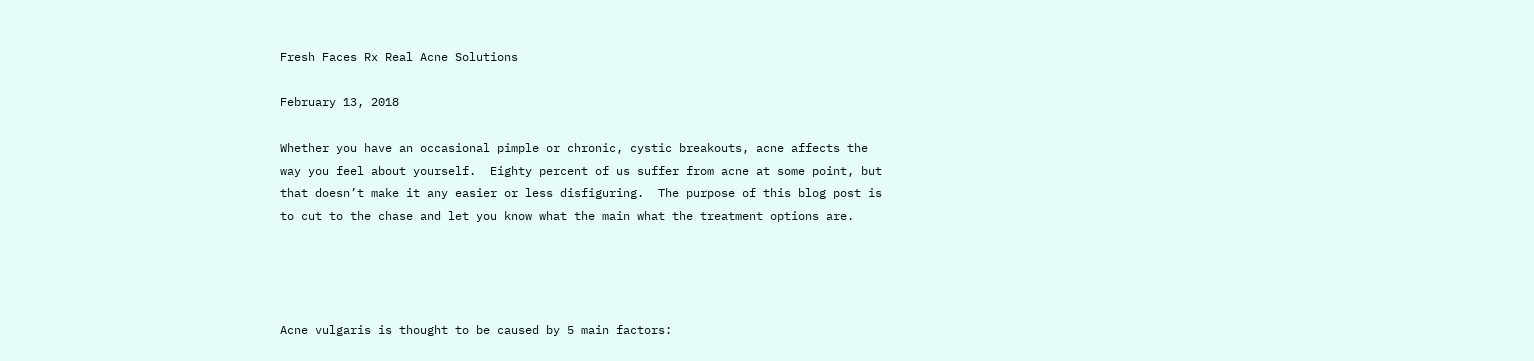Fresh Faces Rx Real Acne Solutions

February 13, 2018

Whether you have an occasional pimple or chronic, cystic breakouts, acne affects the way you feel about yourself.  Eighty percent of us suffer from acne at some point, but that doesn’t make it any easier or less disfiguring.  The purpose of this blog post is to cut to the chase and let you know what the main what the treatment options are.




Acne vulgaris is thought to be caused by 5 main factors: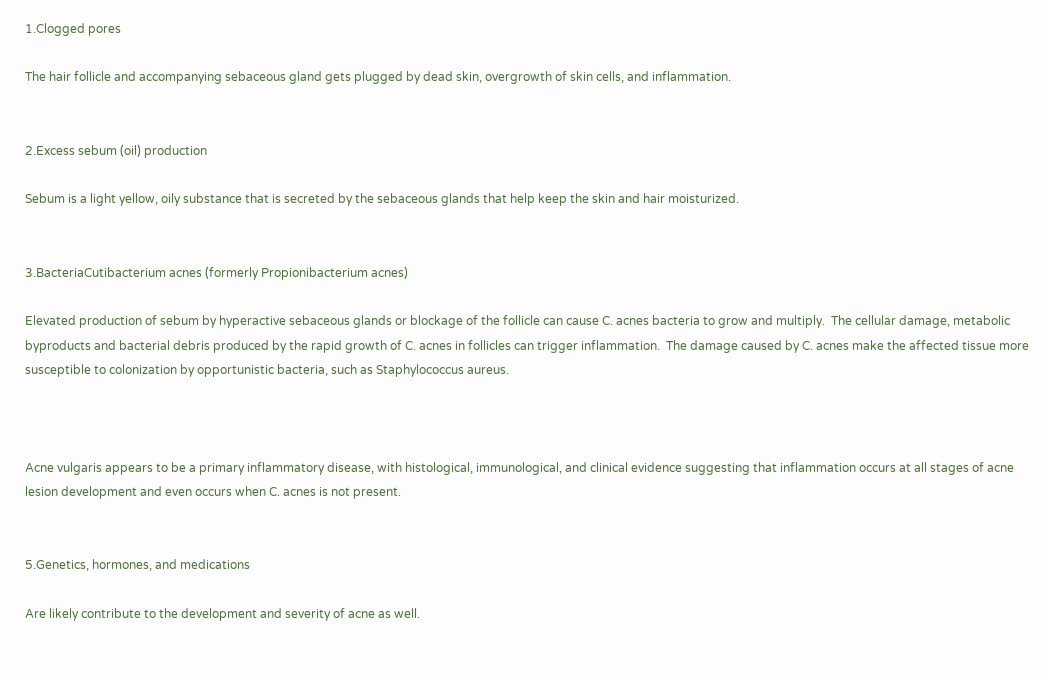1.Clogged pores

The hair follicle and accompanying sebaceous gland gets plugged by dead skin, overgrowth of skin cells, and inflammation.


2.Excess sebum (oil) production

Sebum is a light yellow, oily substance that is secreted by the sebaceous glands that help keep the skin and hair moisturized.


3.BacteriaCutibacterium acnes (formerly Propionibacterium acnes)

Elevated production of sebum by hyperactive sebaceous glands or blockage of the follicle can cause C. acnes bacteria to grow and multiply.  The cellular damage, metabolic byproducts and bacterial debris produced by the rapid growth of C. acnes in follicles can trigger inflammation.  The damage caused by C. acnes make the affected tissue more susceptible to colonization by opportunistic bacteria, such as Staphylococcus aureus.



Acne vulgaris appears to be a primary inflammatory disease, with histological, immunological, and clinical evidence suggesting that inflammation occurs at all stages of acne lesion development and even occurs when C. acnes is not present.


5.Genetics, hormones, and medications

Are likely contribute to the development and severity of acne as well.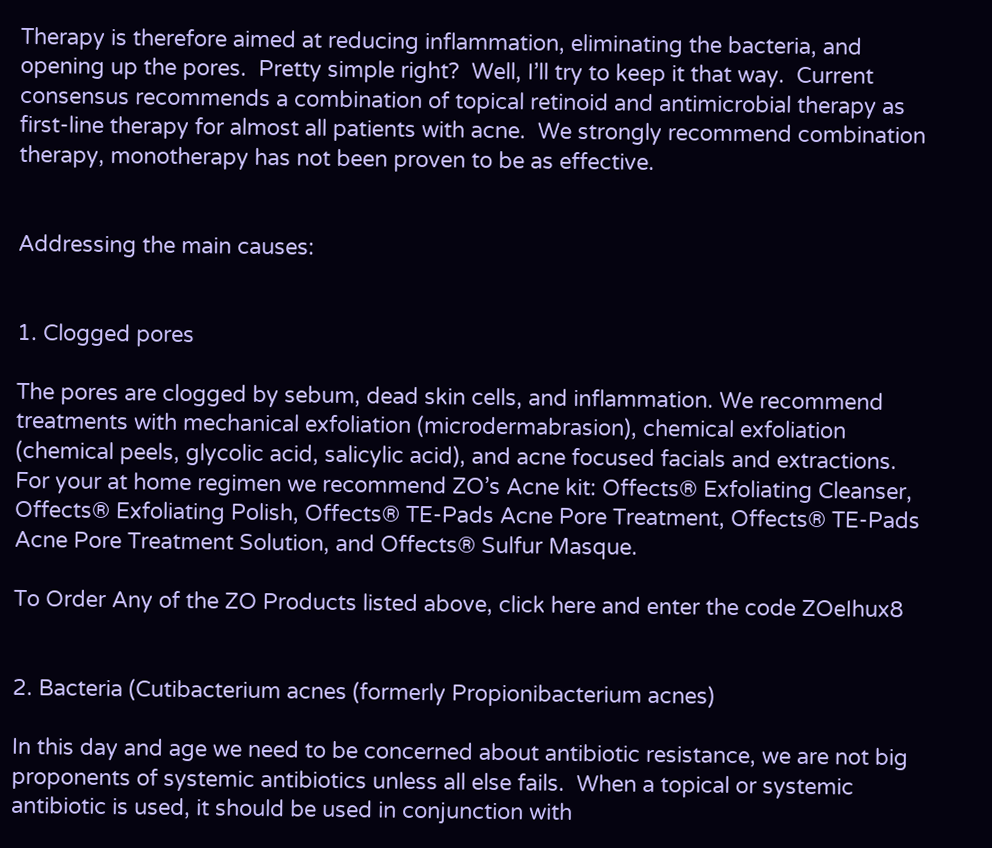Therapy is therefore aimed at reducing inflammation, eliminating the bacteria, and opening up the pores.  Pretty simple right?  Well, I’ll try to keep it that way.  Current consensus recommends a combination of topical retinoid and antimicrobial therapy as first-line therapy for almost all patients with acne.  We strongly recommend combination therapy, monotherapy has not been proven to be as effective.


Addressing the main causes:


1. Clogged pores

The pores are clogged by sebum, dead skin cells, and inflammation. We recommend treatments with mechanical exfoliation (microdermabrasion), chemical exfoliation (chemical peels, glycolic acid, salicylic acid), and acne focused facials and extractions.  For your at home regimen we recommend ZO’s Acne kit: Offects® Exfoliating Cleanser, Offects® Exfoliating Polish, Offects® TE-Pads Acne Pore Treatment, Offects® TE-Pads Acne Pore Treatment Solution, and Offects® Sulfur Masque.

To Order Any of the ZO Products listed above, click here and enter the code ZOeIhux8


2. Bacteria (Cutibacterium acnes (formerly Propionibacterium acnes)

In this day and age we need to be concerned about antibiotic resistance, we are not big proponents of systemic antibiotics unless all else fails.  When a topical or systemic antibiotic is used, it should be used in conjunction with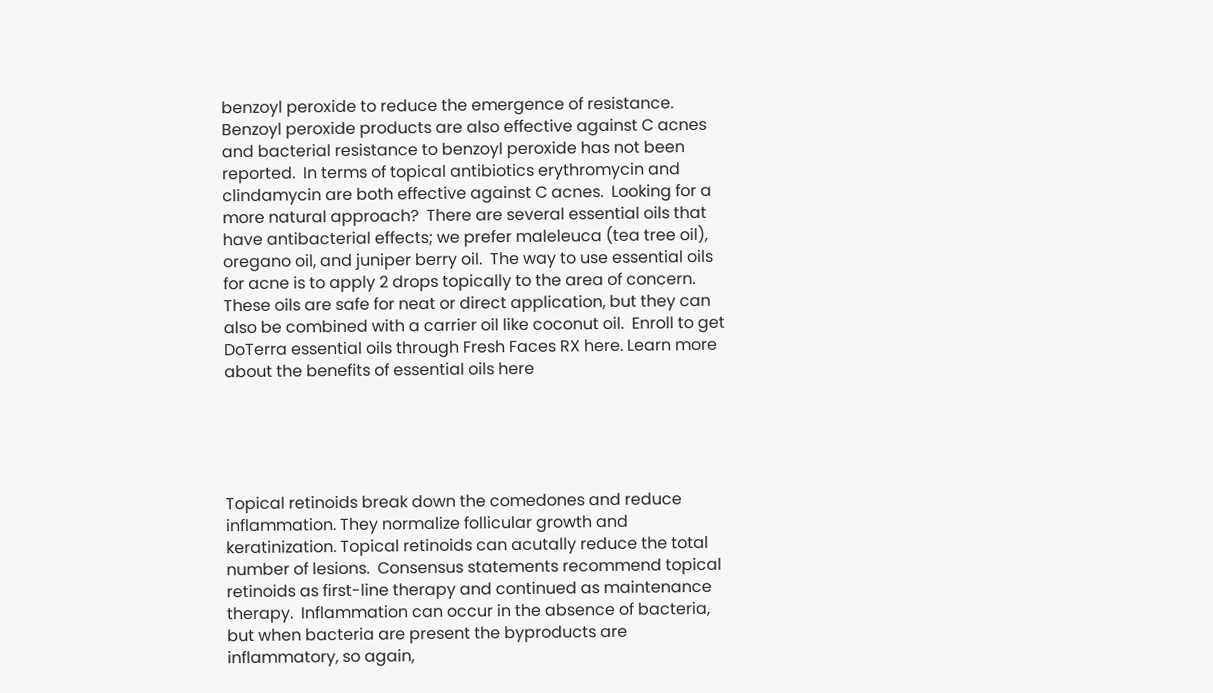benzoyl peroxide to reduce the emergence of resistance.  Benzoyl peroxide products are also effective against C acnes and bacterial resistance to benzoyl peroxide has not been reported.  In terms of topical antibiotics erythromycin and clindamycin are both effective against C acnes.  Looking for a more natural approach?  There are several essential oils that have antibacterial effects; we prefer maleleuca (tea tree oil), oregano oil, and juniper berry oil.  The way to use essential oils for acne is to apply 2 drops topically to the area of concern. These oils are safe for neat or direct application, but they can also be combined with a carrier oil like coconut oil.  Enroll to get DoTerra essential oils through Fresh Faces RX here. Learn more about the benefits of essential oils here





Topical retinoids break down the comedones and reduce inflammation. They normalize follicular growth and keratinization. Topical retinoids can acutally reduce the total number of lesions.  Consensus statements recommend topical retinoids as first-line therapy and continued as maintenance therapy.  Inflammation can occur in the absence of bacteria, but when bacteria are present the byproducts are inflammatory, so again,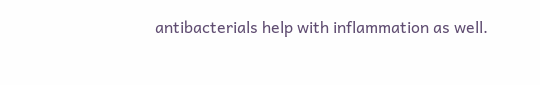antibacterials help with inflammation as well.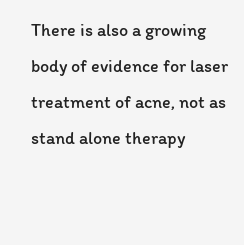There is also a growing body of evidence for laser treatment of acne, not as stand alone therapy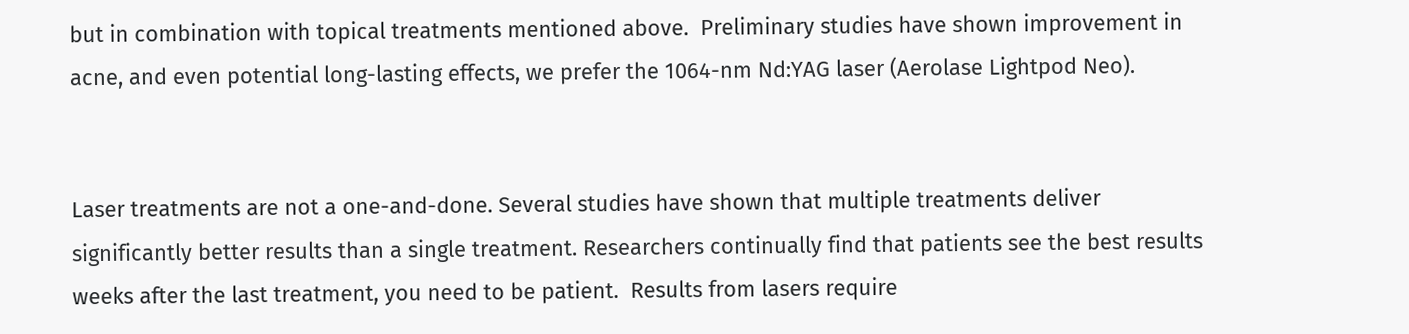but in combination with topical treatments mentioned above.  Preliminary studies have shown improvement in acne, and even potential long-lasting effects, we prefer the 1064-nm Nd:YAG laser (Aerolase Lightpod Neo).


Laser treatments are not a one-and-done. Several studies have shown that multiple treatments deliver significantly better results than a single treatment. Researchers continually find that patients see the best results weeks after the last treatment, you need to be patient.  Results from lasers require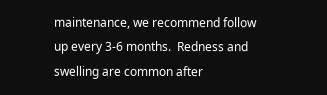maintenance, we recommend follow up every 3-6 months.  Redness and swelling are common after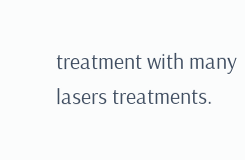treatment with many lasers treatments.